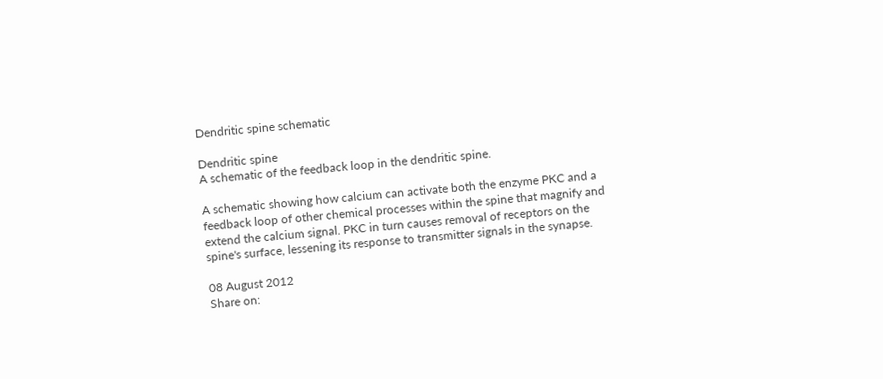Dendritic spine schematic

Dendritic spine
A schematic of the feedback loop in the dendritic spine.

A schematic showing how calcium can activate both the enzyme PKC and a feedback loop of other chemical processes within the spine that magnify and extend the calcium signal. PKC in turn causes removal of receptors on the spine's surface, lessening its response to transmitter signals in the synapse.

08 August 2012
Share on: